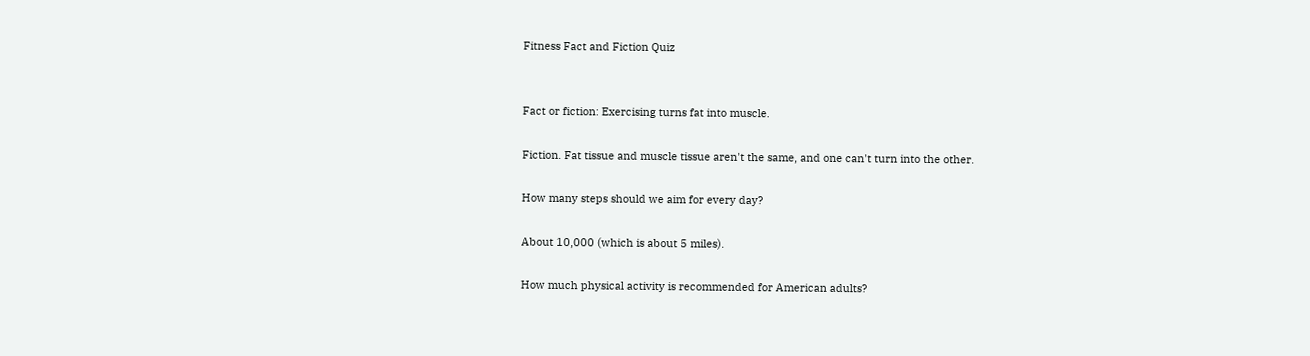Fitness Fact and Fiction Quiz


Fact or fiction: Exercising turns fat into muscle.

Fiction. Fat tissue and muscle tissue aren't the same, and one can't turn into the other.

How many steps should we aim for every day?

About 10,000 (which is about 5 miles).

How much physical activity is recommended for American adults?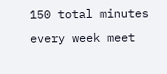150 total minutes every week meet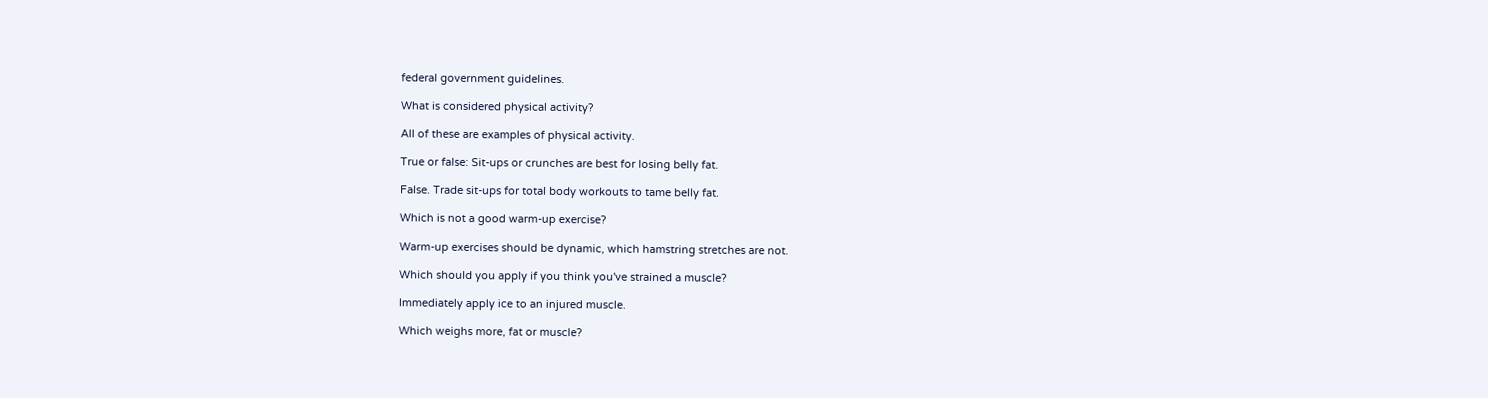federal government guidelines.

What is considered physical activity?

All of these are examples of physical activity.

True or false: Sit-ups or crunches are best for losing belly fat.

False. Trade sit-ups for total body workouts to tame belly fat.

Which is not a good warm-up exercise?

Warm-up exercises should be dynamic, which hamstring stretches are not.

Which should you apply if you think you've strained a muscle?

Immediately apply ice to an injured muscle.

Which weighs more, fat or muscle?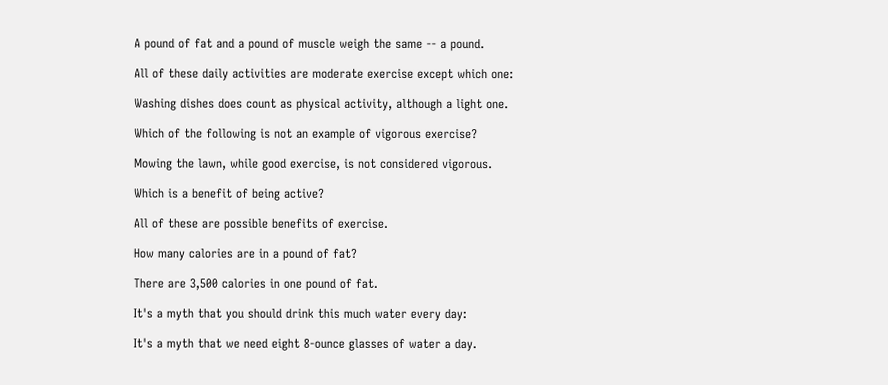A pound of fat and a pound of muscle weigh the same -- a pound.

All of these daily activities are moderate exercise except which one:

Washing dishes does count as physical activity, although a light one.

Which of the following is not an example of vigorous exercise?

Mowing the lawn, while good exercise, is not considered vigorous.

Which is a benefit of being active?

All of these are possible benefits of exercise.

How many calories are in a pound of fat?

There are 3,500 calories in one pound of fat.

It's a myth that you should drink this much water every day:

It's a myth that we need eight 8-ounce glasses of water a day.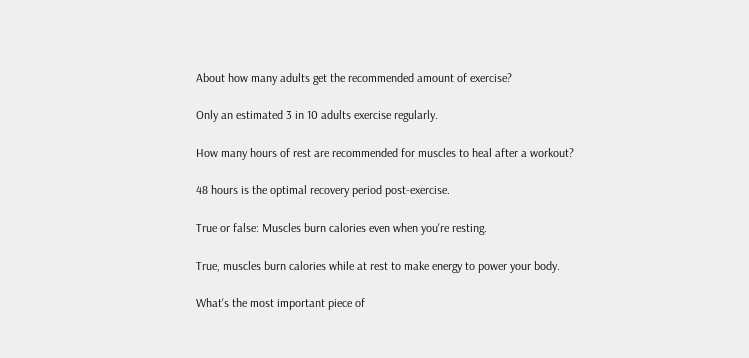About how many adults get the recommended amount of exercise?

Only an estimated 3 in 10 adults exercise regularly.

How many hours of rest are recommended for muscles to heal after a workout?

48 hours is the optimal recovery period post-exercise.

True or false: Muscles burn calories even when you're resting.

True, muscles burn calories while at rest to make energy to power your body.

What's the most important piece of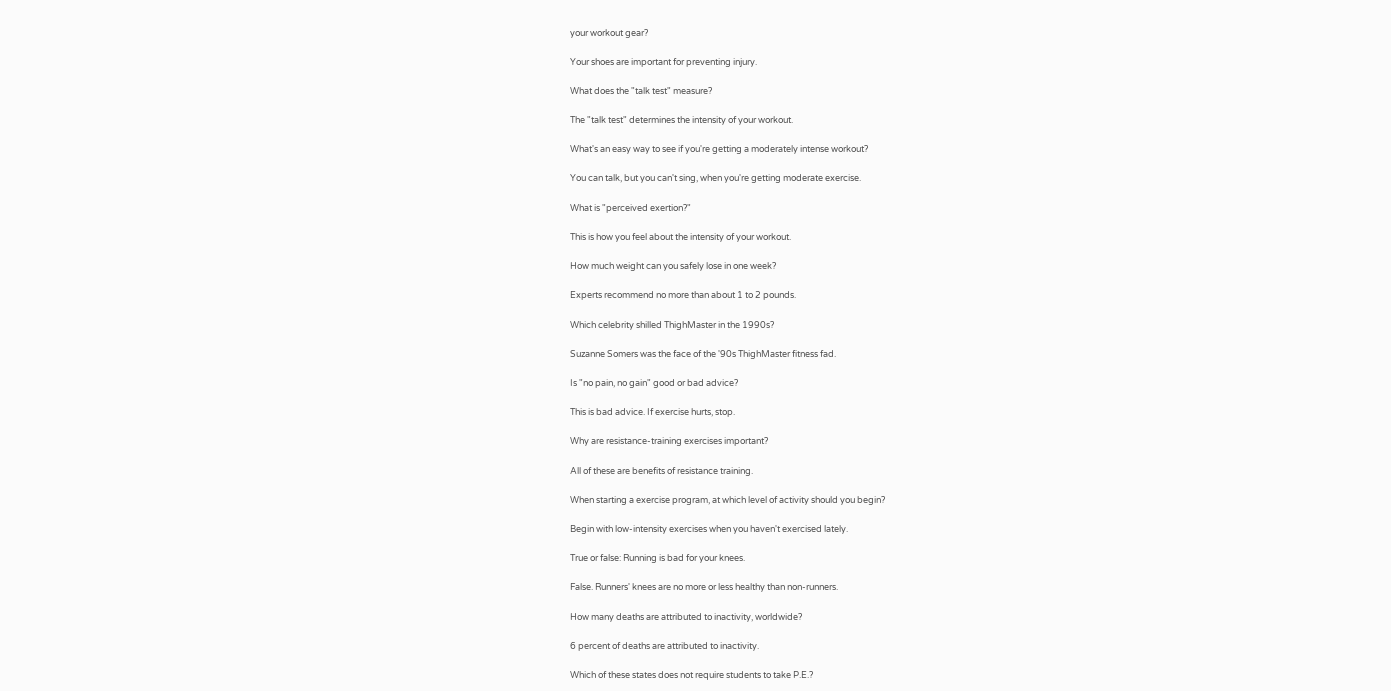your workout gear?

Your shoes are important for preventing injury.

What does the "talk test" measure?

The "talk test" determines the intensity of your workout.

What's an easy way to see if you're getting a moderately intense workout?

You can talk, but you can't sing, when you're getting moderate exercise.

What is "perceived exertion?"

This is how you feel about the intensity of your workout.

How much weight can you safely lose in one week?

Experts recommend no more than about 1 to 2 pounds.

Which celebrity shilled ThighMaster in the 1990s?

Suzanne Somers was the face of the '90s ThighMaster fitness fad.

Is "no pain, no gain" good or bad advice?

This is bad advice. If exercise hurts, stop.

Why are resistance-training exercises important?

All of these are benefits of resistance training.

When starting a exercise program, at which level of activity should you begin?

Begin with low-intensity exercises when you haven't exercised lately.

True or false: Running is bad for your knees.

False. Runners' knees are no more or less healthy than non-runners.

How many deaths are attributed to inactivity, worldwide?

6 percent of deaths are attributed to inactivity.

Which of these states does not require students to take P.E.?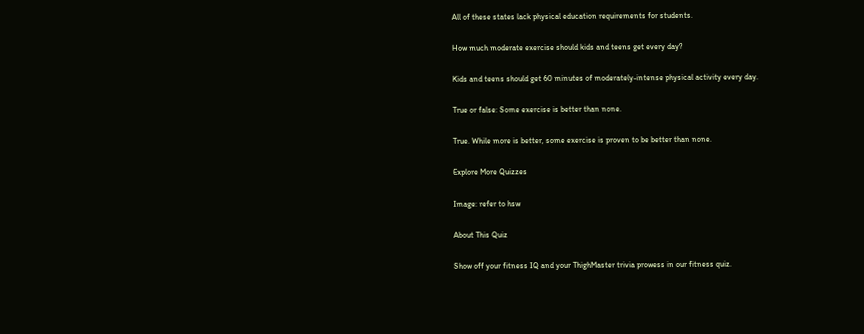All of these states lack physical education requirements for students.

How much moderate exercise should kids and teens get every day?

Kids and teens should get 60 minutes of moderately-intense physical activity every day.

True or false: Some exercise is better than none.

True. While more is better, some exercise is proven to be better than none.

Explore More Quizzes

Image: refer to hsw

About This Quiz

Show off your fitness IQ and your ThighMaster trivia prowess in our fitness quiz.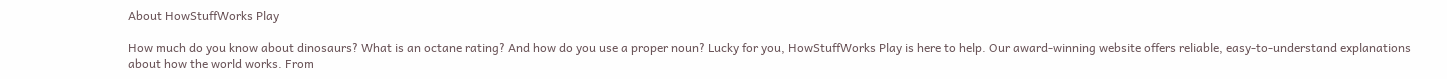About HowStuffWorks Play

How much do you know about dinosaurs? What is an octane rating? And how do you use a proper noun? Lucky for you, HowStuffWorks Play is here to help. Our award-winning website offers reliable, easy-to-understand explanations about how the world works. From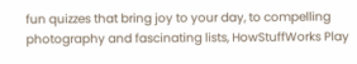fun quizzes that bring joy to your day, to compelling photography and fascinating lists, HowStuffWorks Play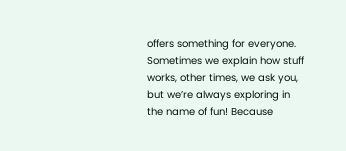offers something for everyone. Sometimes we explain how stuff works, other times, we ask you, but we’re always exploring in the name of fun! Because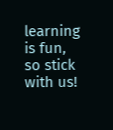learning is fun, so stick with us!